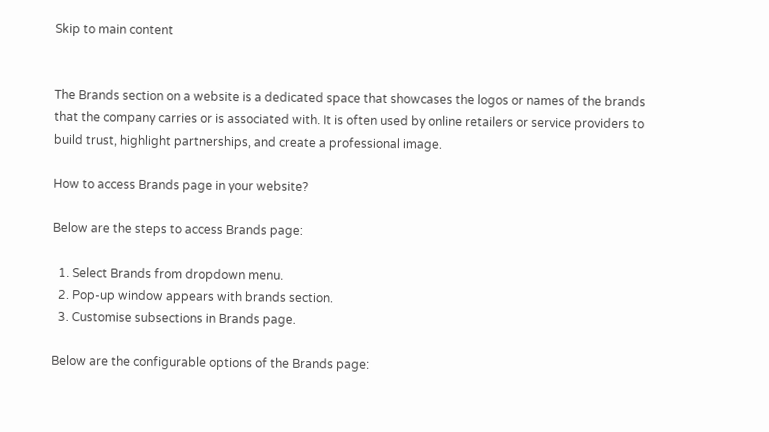Skip to main content


The Brands section on a website is a dedicated space that showcases the logos or names of the brands that the company carries or is associated with. It is often used by online retailers or service providers to build trust, highlight partnerships, and create a professional image.

How to access Brands page in your website?

Below are the steps to access Brands page:

  1. Select Brands from dropdown menu.
  2. Pop-up window appears with brands section.
  3. Customise subsections in Brands page.

Below are the configurable options of the Brands page: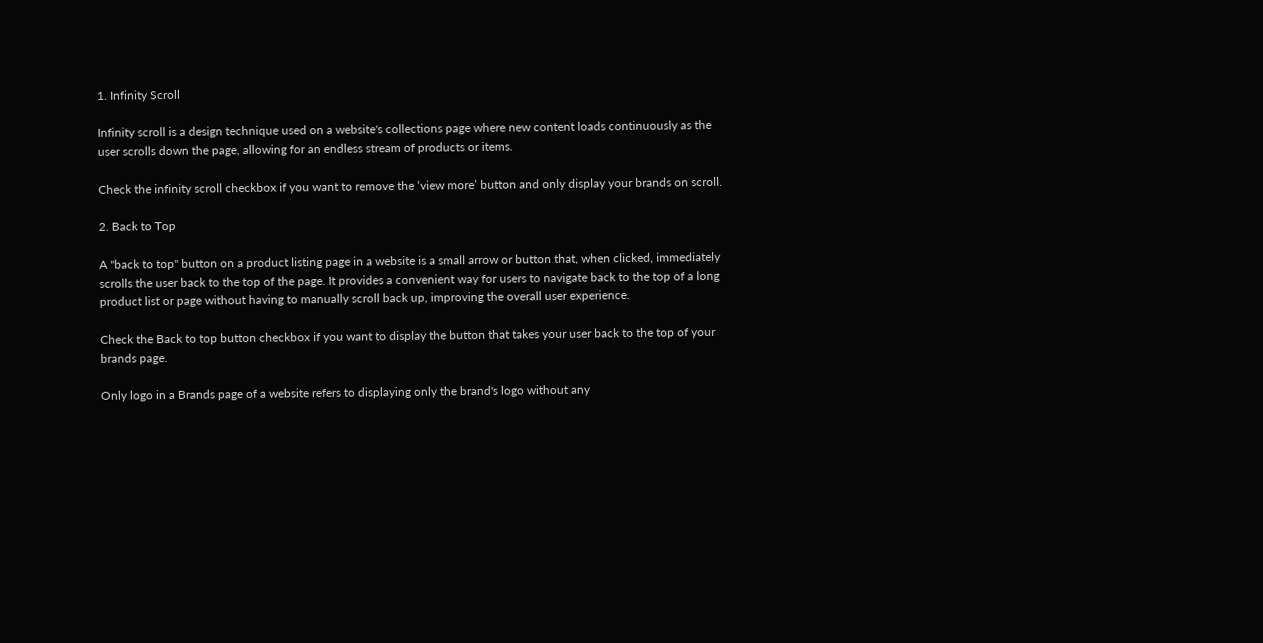1. Infinity Scroll

Infinity scroll is a design technique used on a website's collections page where new content loads continuously as the user scrolls down the page, allowing for an endless stream of products or items.

Check the infinity scroll checkbox if you want to remove the ‘view more’ button and only display your brands on scroll.

2. Back to Top

A "back to top" button on a product listing page in a website is a small arrow or button that, when clicked, immediately scrolls the user back to the top of the page. It provides a convenient way for users to navigate back to the top of a long product list or page without having to manually scroll back up, improving the overall user experience.

Check the Back to top button checkbox if you want to display the button that takes your user back to the top of your brands page.

Only logo in a Brands page of a website refers to displaying only the brand's logo without any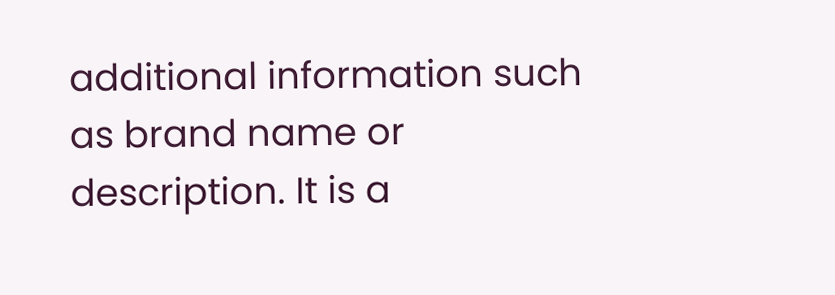additional information such as brand name or description. It is a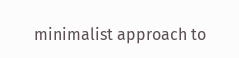minimalist approach to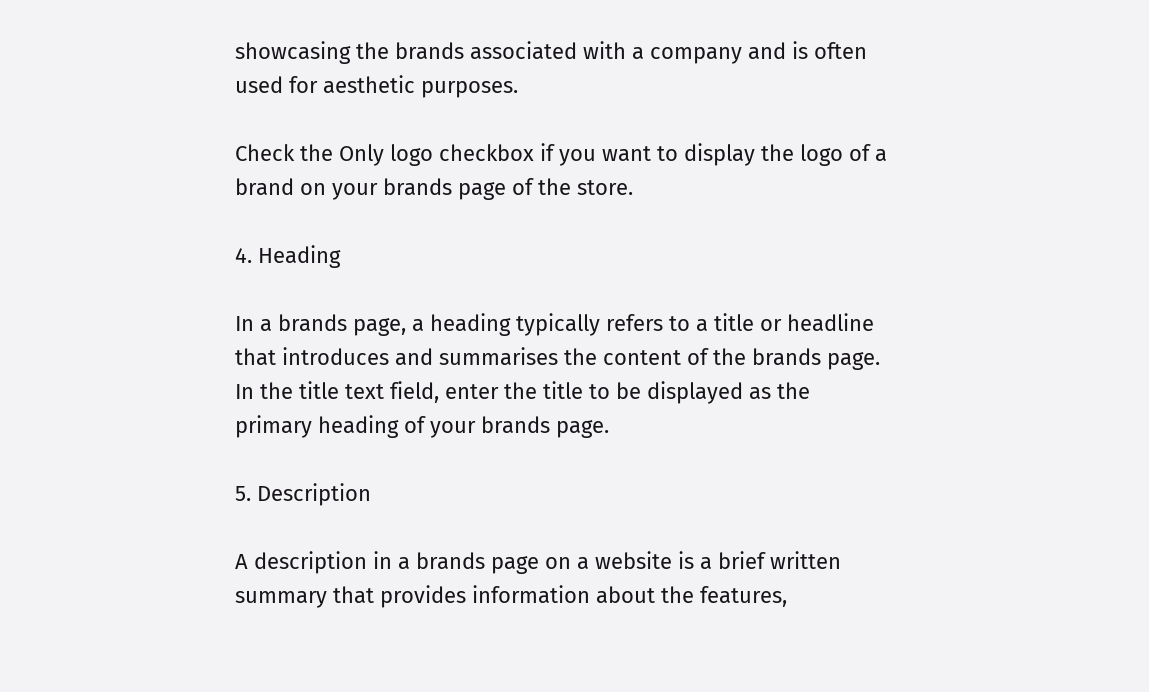showcasing the brands associated with a company and is often used for aesthetic purposes.

Check the Only logo checkbox if you want to display the logo of a brand on your brands page of the store.

4. Heading

In a brands page, a heading typically refers to a title or headline that introduces and summarises the content of the brands page. In the title text field, enter the title to be displayed as the primary heading of your brands page.

5. Description

A description in a brands page on a website is a brief written summary that provides information about the features,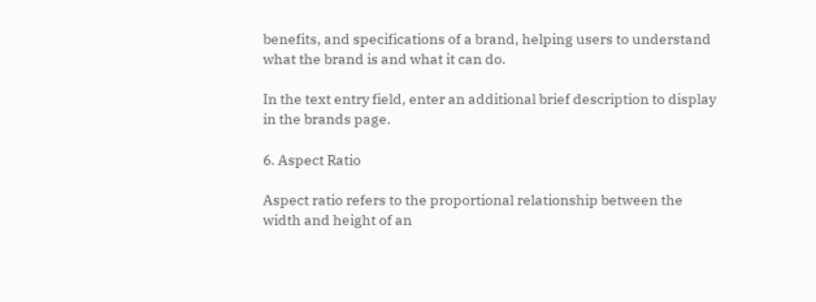benefits, and specifications of a brand, helping users to understand what the brand is and what it can do.

In the text entry field, enter an additional brief description to display in the brands page.

6. Aspect Ratio

Aspect ratio refers to the proportional relationship between the width and height of an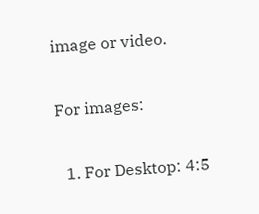image or video.

For images:

  1. For Desktop: 4:5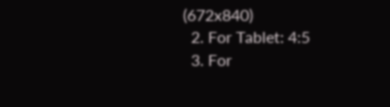(672x840)
  2. For Tablet: 4:5
  3. For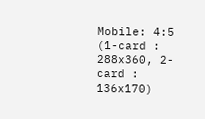Mobile: 4:5 (1-card : 288x360, 2-card : 136x170)